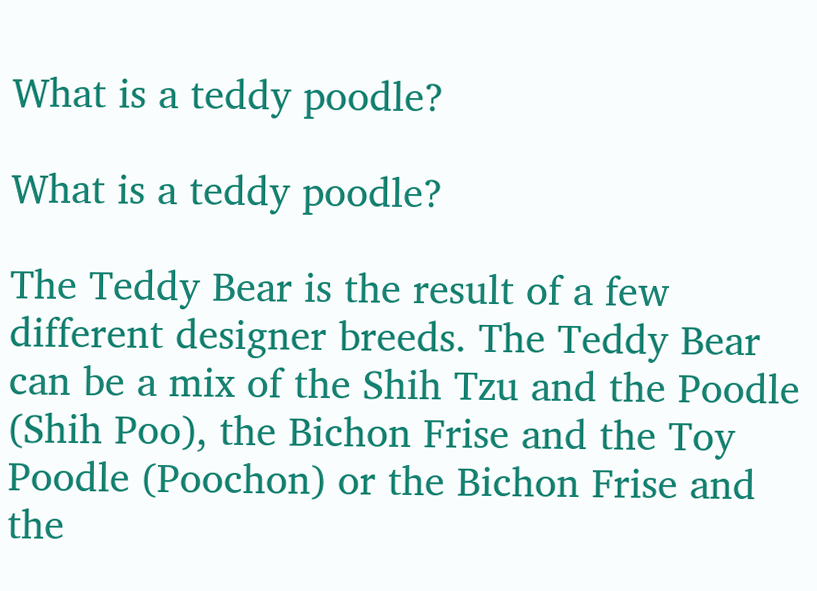What is a teddy poodle?

What is a teddy poodle?

The Teddy Bear is the result of a few different designer breeds. The Teddy Bear can be a mix of the Shih Tzu and the Poodle (Shih Poo), the Bichon Frise and the Toy Poodle (Poochon) or the Bichon Frise and the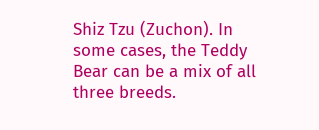Shiz Tzu (Zuchon). In some cases, the Teddy Bear can be a mix of all three breeds.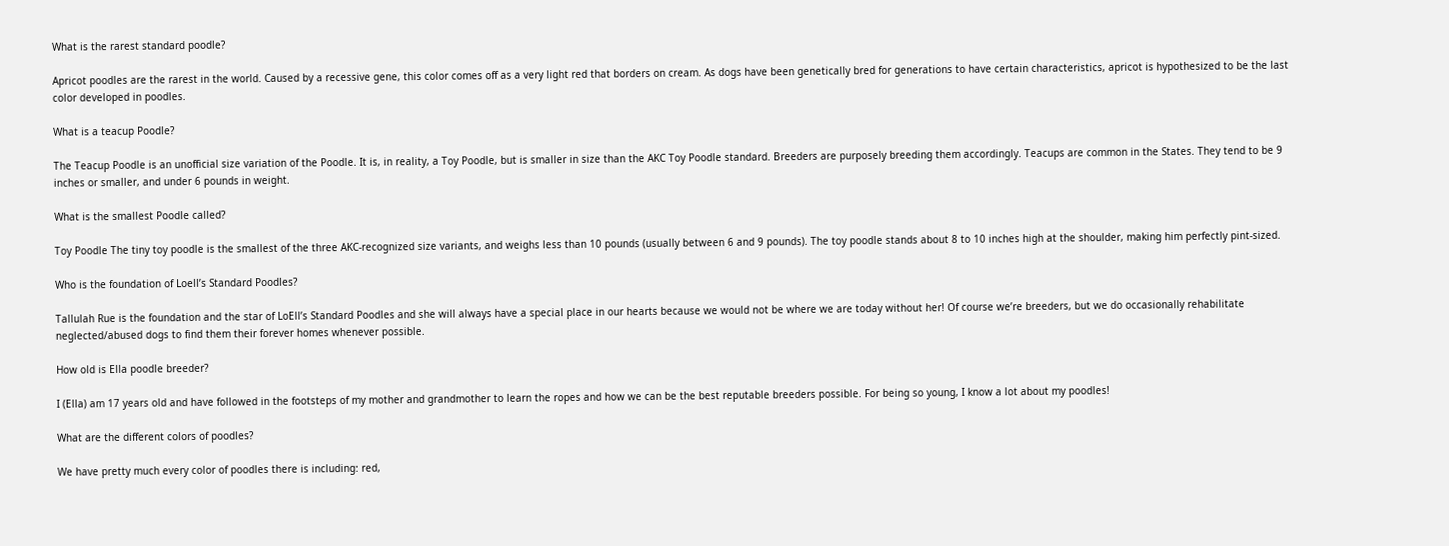What is the rarest standard poodle?

Apricot poodles are the rarest in the world. Caused by a recessive gene, this color comes off as a very light red that borders on cream. As dogs have been genetically bred for generations to have certain characteristics, apricot is hypothesized to be the last color developed in poodles.

What is a teacup Poodle?

The Teacup Poodle is an unofficial size variation of the Poodle. It is, in reality, a Toy Poodle, but is smaller in size than the AKC Toy Poodle standard. Breeders are purposely breeding them accordingly. Teacups are common in the States. They tend to be 9 inches or smaller, and under 6 pounds in weight.

What is the smallest Poodle called?

Toy Poodle The tiny toy poodle is the smallest of the three AKC-recognized size variants, and weighs less than 10 pounds (usually between 6 and 9 pounds). The toy poodle stands about 8 to 10 inches high at the shoulder, making him perfectly pint-sized.

Who is the foundation of Loell’s Standard Poodles?

Tallulah Rue is the foundation and the star of LoEll’s Standard Poodles and she will always have a special place in our hearts because we would not be where we are today without her! Of course we’re breeders, but we do occasionally rehabilitate neglected/abused dogs to find them their forever homes whenever possible.

How old is Ella poodle breeder?

I (Ella) am 17 years old and have followed in the footsteps of my mother and grandmother to learn the ropes and how we can be the best reputable breeders possible. For being so young, I know a lot about my poodles!

What are the different colors of poodles?

We have pretty much every color of poodles there is including: red,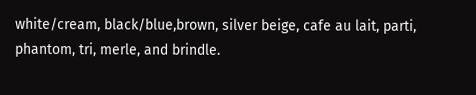white/cream, black/blue,brown, silver beige, cafe au lait, parti, phantom, tri, merle, and brindle.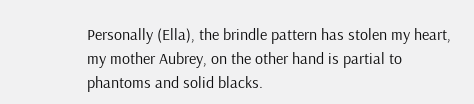Personally (Ella), the brindle pattern has stolen my heart, my mother Aubrey, on the other hand is partial to phantoms and solid blacks.